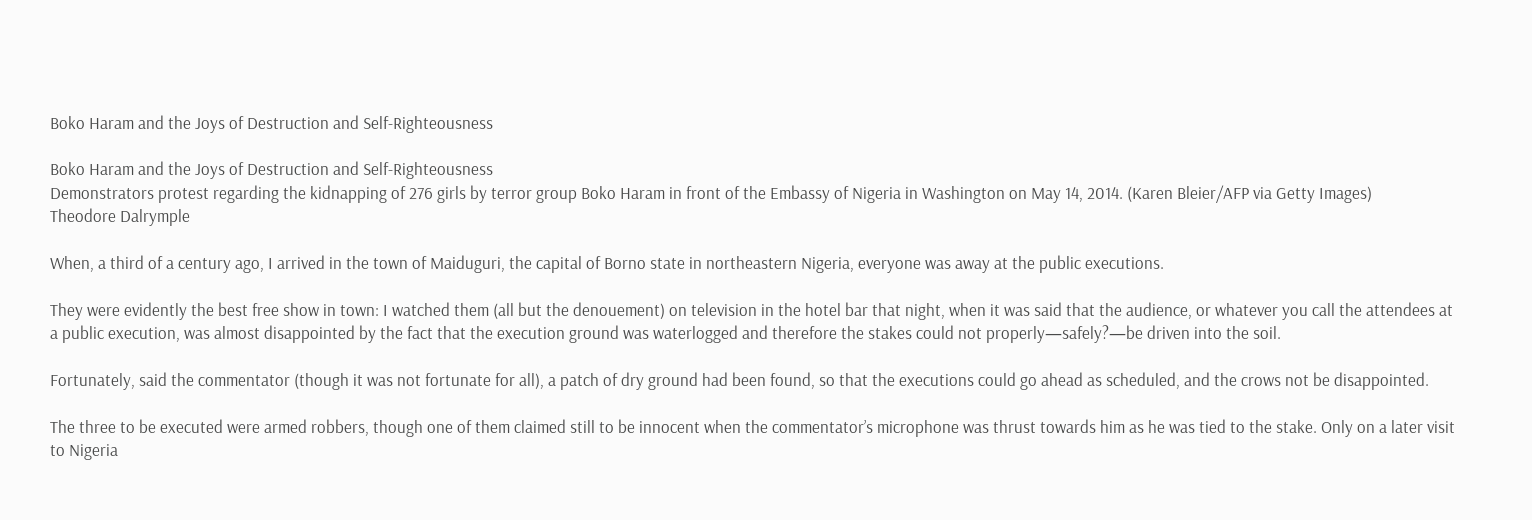Boko Haram and the Joys of Destruction and Self-Righteousness

Boko Haram and the Joys of Destruction and Self-Righteousness
Demonstrators protest regarding the kidnapping of 276 girls by terror group Boko Haram in front of the Embassy of Nigeria in Washington on May 14, 2014. (Karen Bleier/AFP via Getty Images)
Theodore Dalrymple

When, a third of a century ago, I arrived in the town of Maiduguri, the capital of Borno state in northeastern Nigeria, everyone was away at the public executions.

They were evidently the best free show in town: I watched them (all but the denouement) on television in the hotel bar that night, when it was said that the audience, or whatever you call the attendees at a public execution, was almost disappointed by the fact that the execution ground was waterlogged and therefore the stakes could not properly—safely?—be driven into the soil.

Fortunately, said the commentator (though it was not fortunate for all), a patch of dry ground had been found, so that the executions could go ahead as scheduled, and the crows not be disappointed.

The three to be executed were armed robbers, though one of them claimed still to be innocent when the commentator’s microphone was thrust towards him as he was tied to the stake. Only on a later visit to Nigeria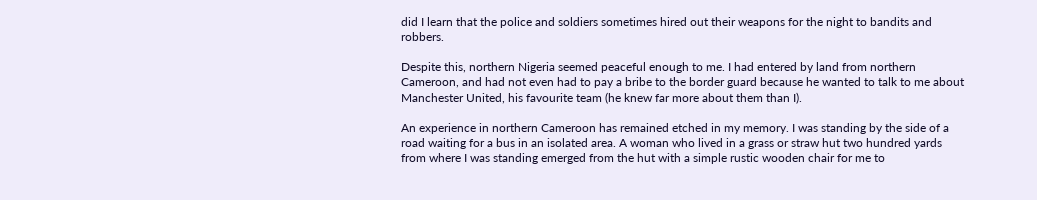did I learn that the police and soldiers sometimes hired out their weapons for the night to bandits and robbers.

Despite this, northern Nigeria seemed peaceful enough to me. I had entered by land from northern Cameroon, and had not even had to pay a bribe to the border guard because he wanted to talk to me about Manchester United, his favourite team (he knew far more about them than I).

An experience in northern Cameroon has remained etched in my memory. I was standing by the side of a road waiting for a bus in an isolated area. A woman who lived in a grass or straw hut two hundred yards from where I was standing emerged from the hut with a simple rustic wooden chair for me to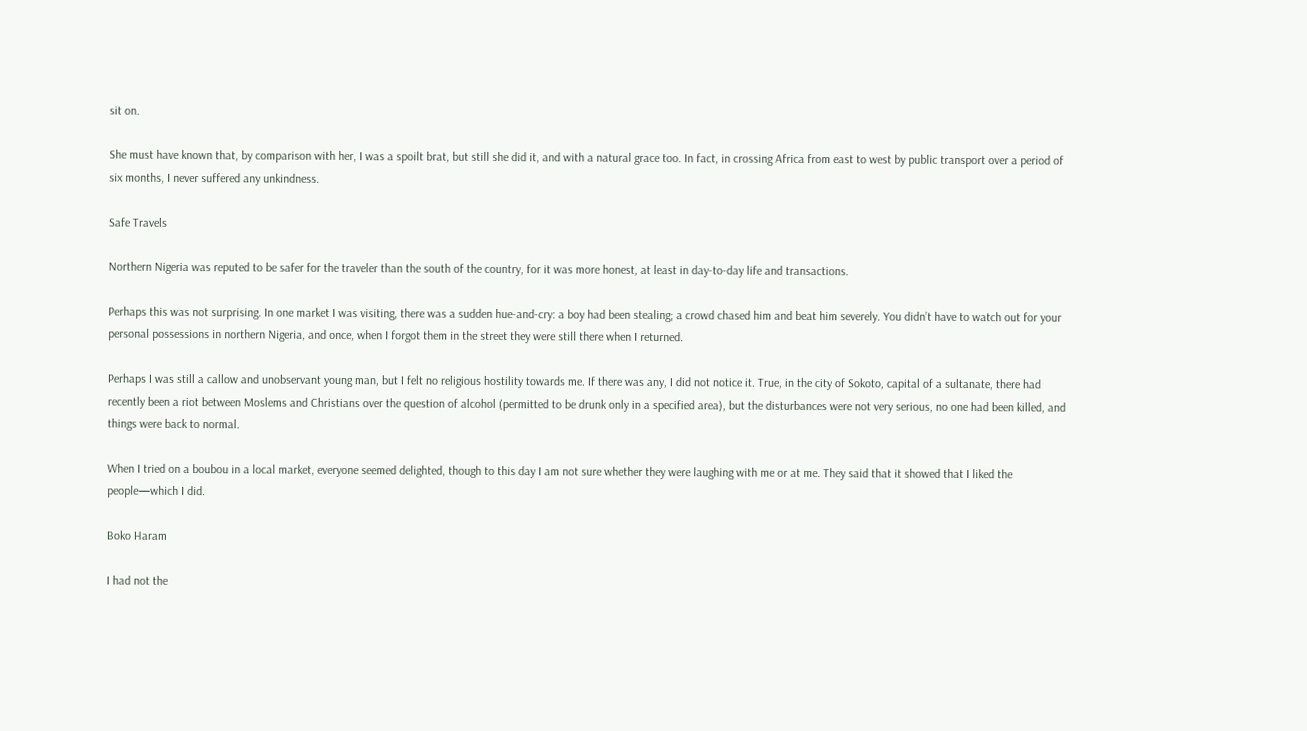sit on.

She must have known that, by comparison with her, I was a spoilt brat, but still she did it, and with a natural grace too. In fact, in crossing Africa from east to west by public transport over a period of six months, I never suffered any unkindness.

Safe Travels

Northern Nigeria was reputed to be safer for the traveler than the south of the country, for it was more honest, at least in day-to-day life and transactions.

Perhaps this was not surprising. In one market I was visiting, there was a sudden hue-and-cry: a boy had been stealing; a crowd chased him and beat him severely. You didn’t have to watch out for your personal possessions in northern Nigeria, and once, when I forgot them in the street they were still there when I returned.

Perhaps I was still a callow and unobservant young man, but I felt no religious hostility towards me. If there was any, I did not notice it. True, in the city of Sokoto, capital of a sultanate, there had recently been a riot between Moslems and Christians over the question of alcohol (permitted to be drunk only in a specified area), but the disturbances were not very serious, no one had been killed, and things were back to normal.

When I tried on a boubou in a local market, everyone seemed delighted, though to this day I am not sure whether they were laughing with me or at me. They said that it showed that I liked the people—which I did.

Boko Haram

I had not the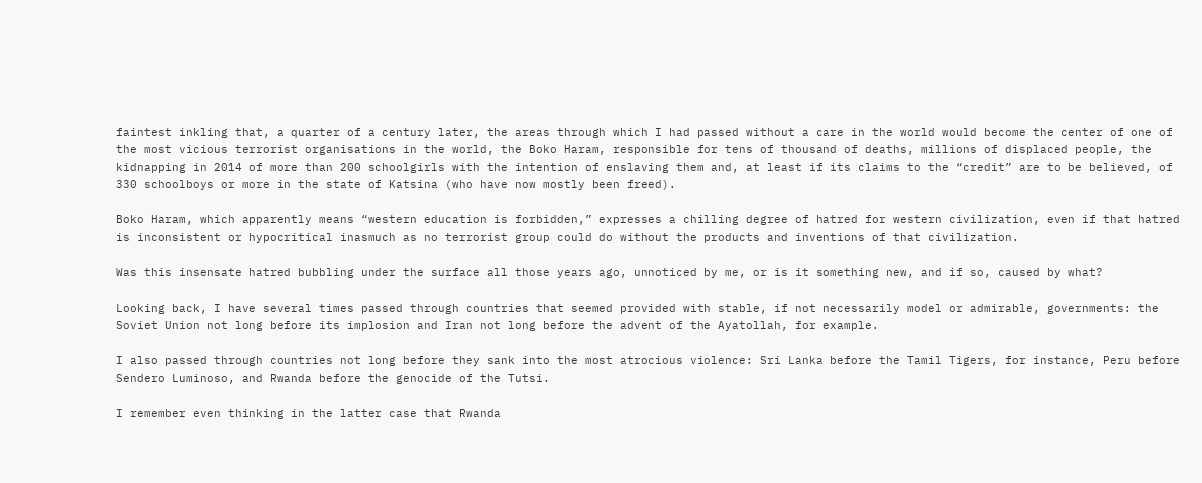faintest inkling that, a quarter of a century later, the areas through which I had passed without a care in the world would become the center of one of the most vicious terrorist organisations in the world, the Boko Haram, responsible for tens of thousand of deaths, millions of displaced people, the kidnapping in 2014 of more than 200 schoolgirls with the intention of enslaving them and, at least if its claims to the “credit” are to be believed, of 330 schoolboys or more in the state of Katsina (who have now mostly been freed).

Boko Haram, which apparently means “western education is forbidden,” expresses a chilling degree of hatred for western civilization, even if that hatred is inconsistent or hypocritical inasmuch as no terrorist group could do without the products and inventions of that civilization.

Was this insensate hatred bubbling under the surface all those years ago, unnoticed by me, or is it something new, and if so, caused by what?

Looking back, I have several times passed through countries that seemed provided with stable, if not necessarily model or admirable, governments: the Soviet Union not long before its implosion and Iran not long before the advent of the Ayatollah, for example.

I also passed through countries not long before they sank into the most atrocious violence: Sri Lanka before the Tamil Tigers, for instance, Peru before Sendero Luminoso, and Rwanda before the genocide of the Tutsi.

I remember even thinking in the latter case that Rwanda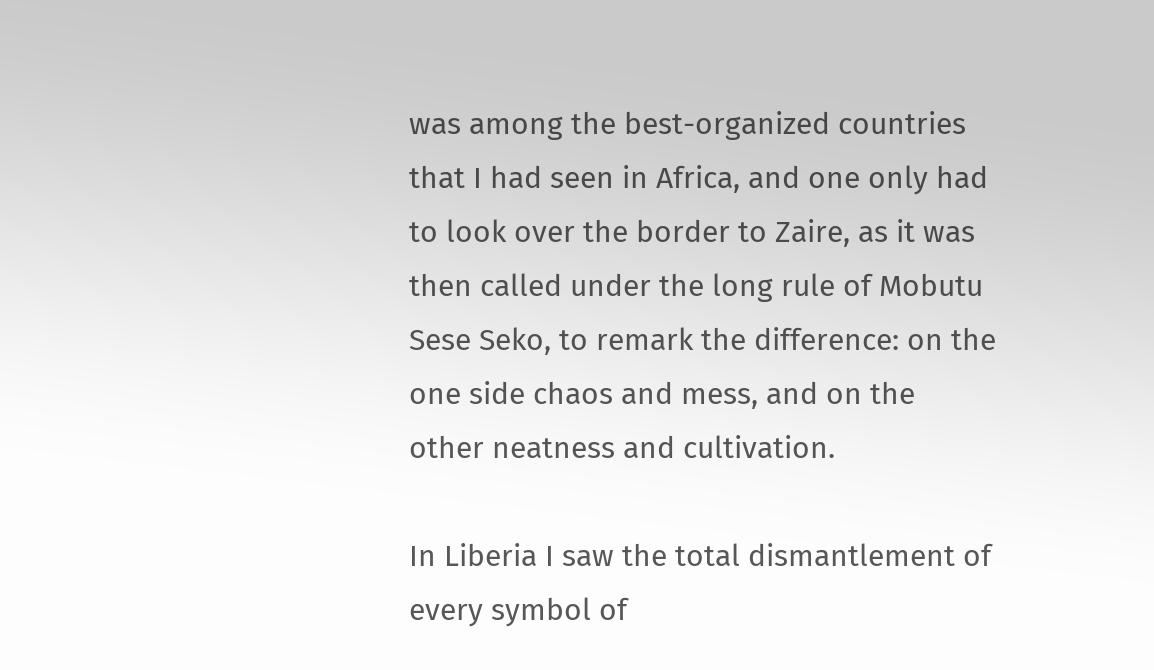was among the best-organized countries that I had seen in Africa, and one only had to look over the border to Zaire, as it was then called under the long rule of Mobutu Sese Seko, to remark the difference: on the one side chaos and mess, and on the other neatness and cultivation.

In Liberia I saw the total dismantlement of every symbol of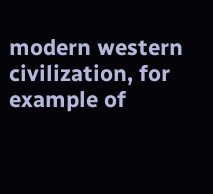modern western civilization, for example of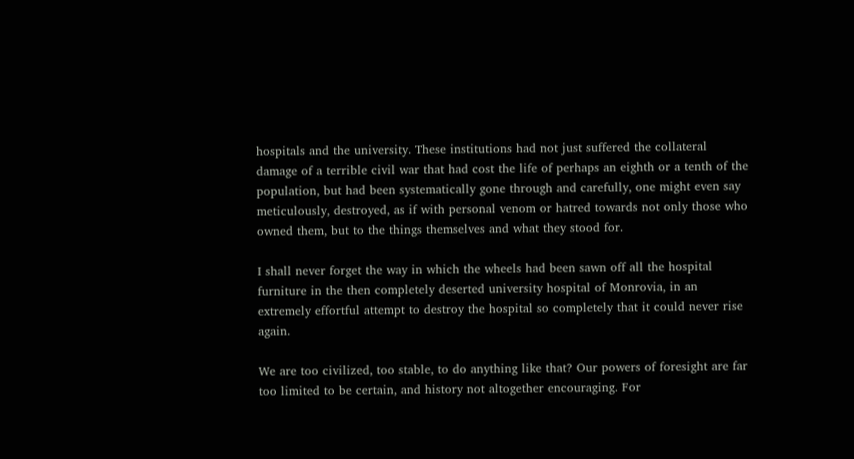hospitals and the university. These institutions had not just suffered the collateral damage of a terrible civil war that had cost the life of perhaps an eighth or a tenth of the population, but had been systematically gone through and carefully, one might even say meticulously, destroyed, as if with personal venom or hatred towards not only those who owned them, but to the things themselves and what they stood for.

I shall never forget the way in which the wheels had been sawn off all the hospital furniture in the then completely deserted university hospital of Monrovia, in an extremely effortful attempt to destroy the hospital so completely that it could never rise again.

We are too civilized, too stable, to do anything like that? Our powers of foresight are far too limited to be certain, and history not altogether encouraging. For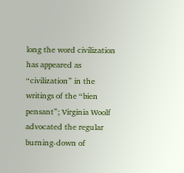long the word civilization has appeared as “civilization” in the writings of the “bien pensant”; Virginia Woolf advocated the regular burning-down of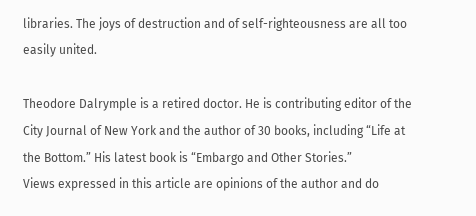libraries. The joys of destruction and of self-righteousness are all too easily united.

Theodore Dalrymple is a retired doctor. He is contributing editor of the City Journal of New York and the author of 30 books, including “Life at the Bottom.” His latest book is “Embargo and Other Stories.”
Views expressed in this article are opinions of the author and do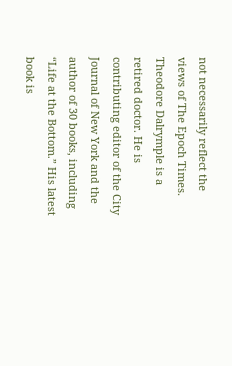not necessarily reflect the views of The Epoch Times.
Theodore Dalrymple is a retired doctor. He is contributing editor of the City Journal of New York and the author of 30 books, including “Life at the Bottom.” His latest book is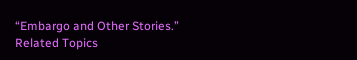“Embargo and Other Stories.”
Related Topics